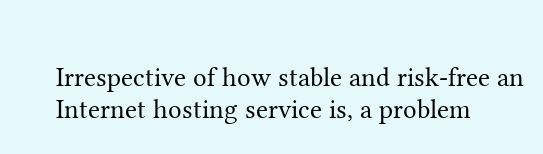Irrespective of how stable and risk-free an Internet hosting service is, a problem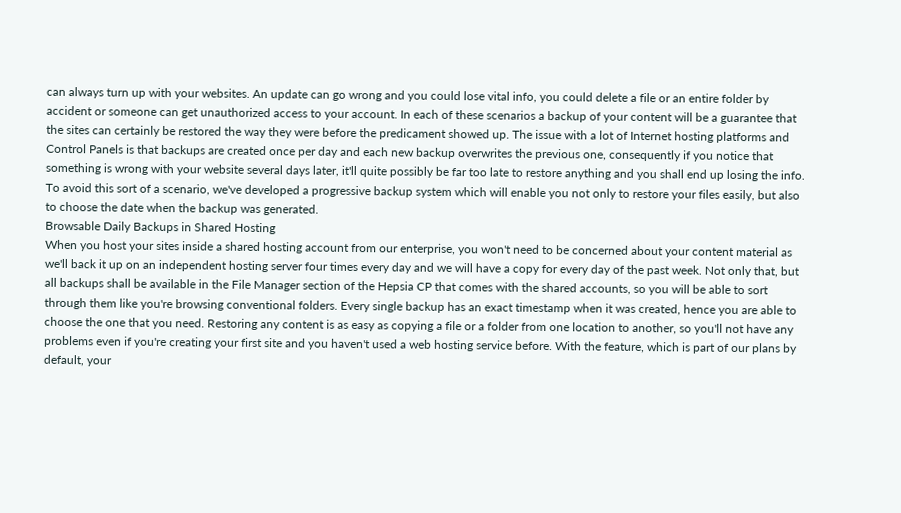can always turn up with your websites. An update can go wrong and you could lose vital info, you could delete a file or an entire folder by accident or someone can get unauthorized access to your account. In each of these scenarios a backup of your content will be a guarantee that the sites can certainly be restored the way they were before the predicament showed up. The issue with a lot of Internet hosting platforms and Control Panels is that backups are created once per day and each new backup overwrites the previous one, consequently if you notice that something is wrong with your website several days later, it'll quite possibly be far too late to restore anything and you shall end up losing the info. To avoid this sort of a scenario, we've developed a progressive backup system which will enable you not only to restore your files easily, but also to choose the date when the backup was generated.
Browsable Daily Backups in Shared Hosting
When you host your sites inside a shared hosting account from our enterprise, you won't need to be concerned about your content material as we'll back it up on an independent hosting server four times every day and we will have a copy for every day of the past week. Not only that, but all backups shall be available in the File Manager section of the Hepsia CP that comes with the shared accounts, so you will be able to sort through them like you're browsing conventional folders. Every single backup has an exact timestamp when it was created, hence you are able to choose the one that you need. Restoring any content is as easy as copying a file or a folder from one location to another, so you'll not have any problems even if you're creating your first site and you haven't used a web hosting service before. With the feature, which is part of our plans by default, your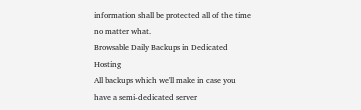information shall be protected all of the time no matter what.
Browsable Daily Backups in Dedicated Hosting
All backups which we'll make in case you have a semi-dedicated server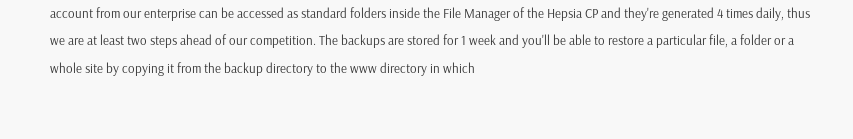account from our enterprise can be accessed as standard folders inside the File Manager of the Hepsia CP and they're generated 4 times daily, thus we are at least two steps ahead of our competition. The backups are stored for 1 week and you'll be able to restore a particular file, a folder or a whole site by copying it from the backup directory to the www directory in which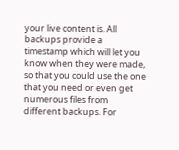your live content is. All backups provide a timestamp which will let you know when they were made, so that you could use the one that you need or even get numerous files from different backups. For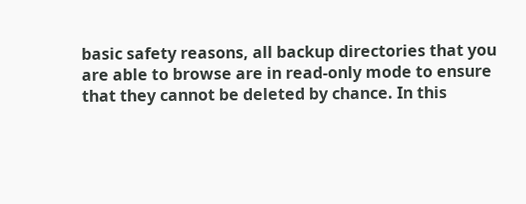basic safety reasons, all backup directories that you are able to browse are in read-only mode to ensure that they cannot be deleted by chance. In this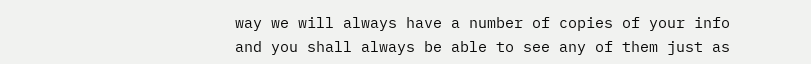way we will always have a number of copies of your info and you shall always be able to see any of them just as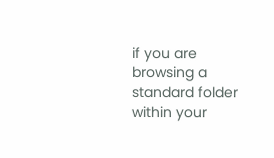if you are browsing a standard folder within your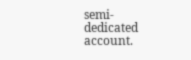semi-dedicated account.